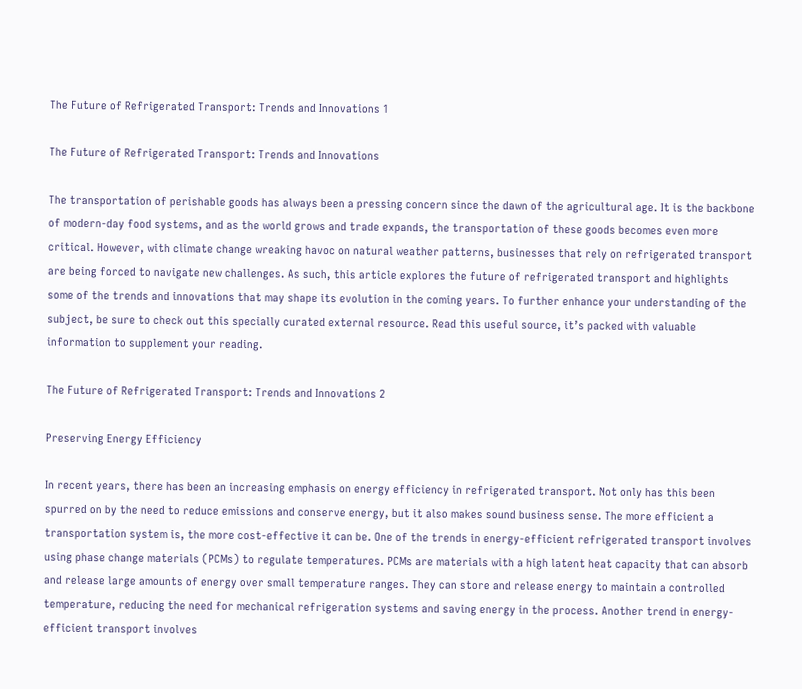The Future of Refrigerated Transport: Trends and Innovations 1

The Future of Refrigerated Transport: Trends and Innovations

The transportation of perishable goods has always been a pressing concern since the dawn of the agricultural age. It is the backbone of modern-day food systems, and as the world grows and trade expands, the transportation of these goods becomes even more critical. However, with climate change wreaking havoc on natural weather patterns, businesses that rely on refrigerated transport are being forced to navigate new challenges. As such, this article explores the future of refrigerated transport and highlights some of the trends and innovations that may shape its evolution in the coming years. To further enhance your understanding of the subject, be sure to check out this specially curated external resource. Read this useful source, it’s packed with valuable information to supplement your reading.

The Future of Refrigerated Transport: Trends and Innovations 2

Preserving Energy Efficiency

In recent years, there has been an increasing emphasis on energy efficiency in refrigerated transport. Not only has this been spurred on by the need to reduce emissions and conserve energy, but it also makes sound business sense. The more efficient a transportation system is, the more cost-effective it can be. One of the trends in energy-efficient refrigerated transport involves using phase change materials (PCMs) to regulate temperatures. PCMs are materials with a high latent heat capacity that can absorb and release large amounts of energy over small temperature ranges. They can store and release energy to maintain a controlled temperature, reducing the need for mechanical refrigeration systems and saving energy in the process. Another trend in energy-efficient transport involves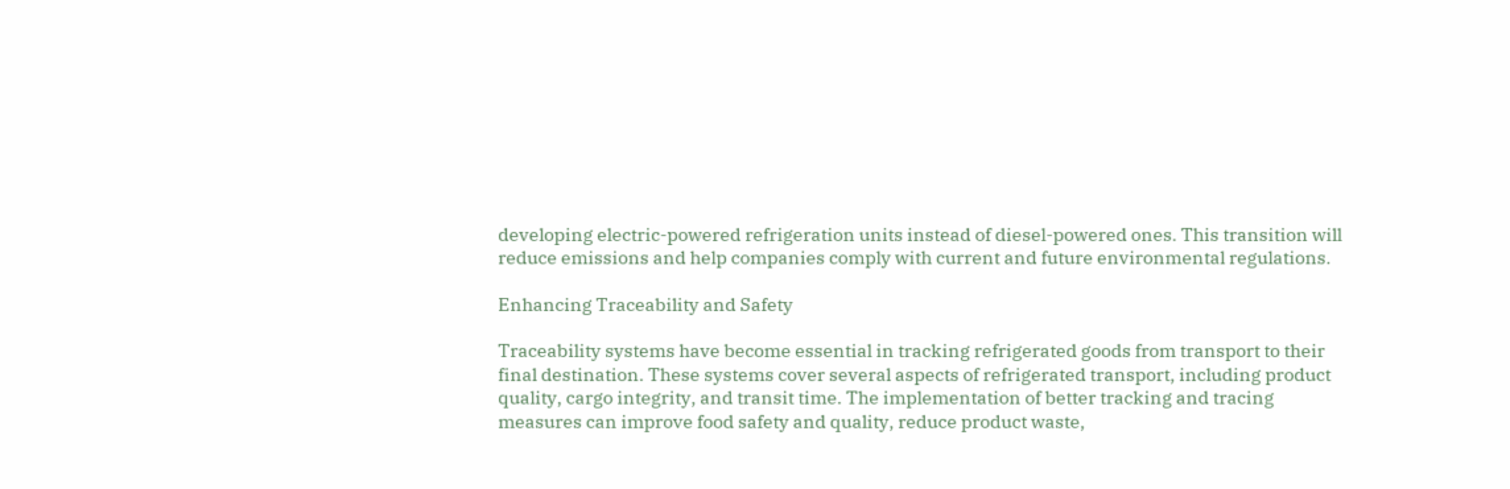developing electric-powered refrigeration units instead of diesel-powered ones. This transition will reduce emissions and help companies comply with current and future environmental regulations.

Enhancing Traceability and Safety

Traceability systems have become essential in tracking refrigerated goods from transport to their final destination. These systems cover several aspects of refrigerated transport, including product quality, cargo integrity, and transit time. The implementation of better tracking and tracing measures can improve food safety and quality, reduce product waste,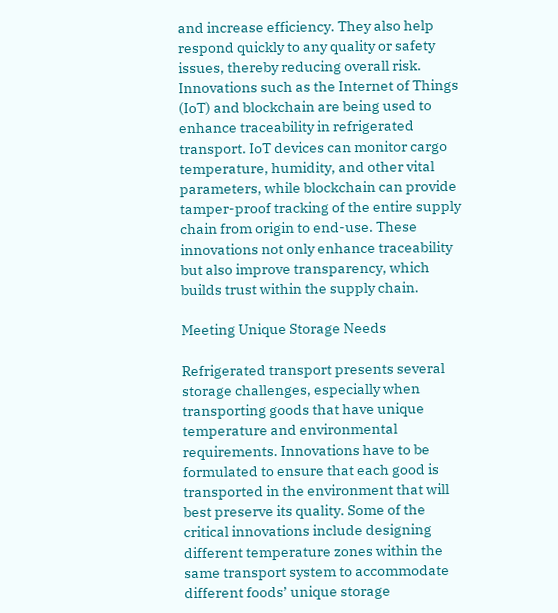and increase efficiency. They also help respond quickly to any quality or safety issues, thereby reducing overall risk. Innovations such as the Internet of Things (IoT) and blockchain are being used to enhance traceability in refrigerated transport. IoT devices can monitor cargo temperature, humidity, and other vital parameters, while blockchain can provide tamper-proof tracking of the entire supply chain from origin to end-use. These innovations not only enhance traceability but also improve transparency, which builds trust within the supply chain.

Meeting Unique Storage Needs

Refrigerated transport presents several storage challenges, especially when transporting goods that have unique temperature and environmental requirements. Innovations have to be formulated to ensure that each good is transported in the environment that will best preserve its quality. Some of the critical innovations include designing different temperature zones within the same transport system to accommodate different foods’ unique storage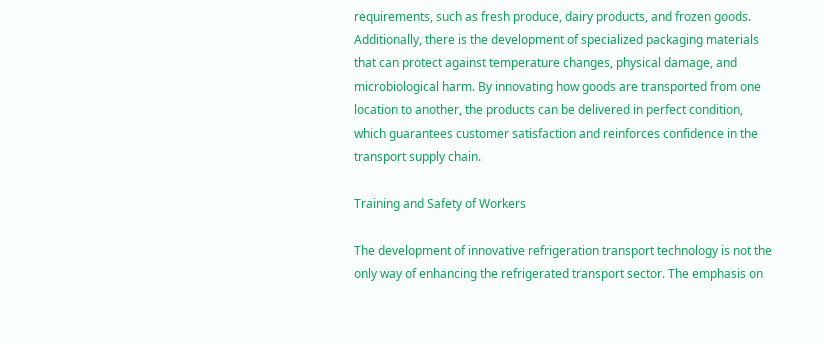requirements, such as fresh produce, dairy products, and frozen goods. Additionally, there is the development of specialized packaging materials that can protect against temperature changes, physical damage, and microbiological harm. By innovating how goods are transported from one location to another, the products can be delivered in perfect condition, which guarantees customer satisfaction and reinforces confidence in the transport supply chain.

Training and Safety of Workers

The development of innovative refrigeration transport technology is not the only way of enhancing the refrigerated transport sector. The emphasis on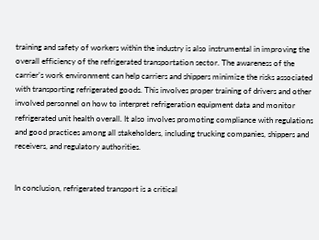training and safety of workers within the industry is also instrumental in improving the overall efficiency of the refrigerated transportation sector. The awareness of the carrier’s work environment can help carriers and shippers minimize the risks associated with transporting refrigerated goods. This involves proper training of drivers and other involved personnel on how to interpret refrigeration equipment data and monitor refrigerated unit health overall. It also involves promoting compliance with regulations and good practices among all stakeholders, including trucking companies, shippers and receivers, and regulatory authorities.


In conclusion, refrigerated transport is a critical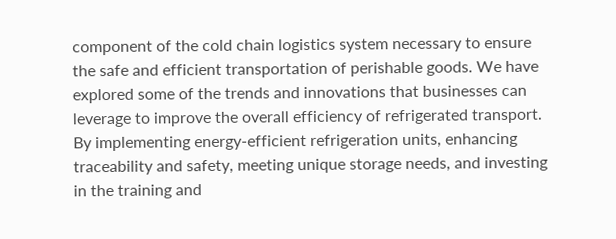component of the cold chain logistics system necessary to ensure the safe and efficient transportation of perishable goods. We have explored some of the trends and innovations that businesses can leverage to improve the overall efficiency of refrigerated transport. By implementing energy-efficient refrigeration units, enhancing traceability and safety, meeting unique storage needs, and investing in the training and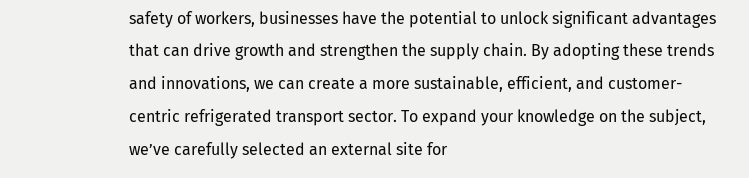safety of workers, businesses have the potential to unlock significant advantages that can drive growth and strengthen the supply chain. By adopting these trends and innovations, we can create a more sustainable, efficient, and customer-centric refrigerated transport sector. To expand your knowledge on the subject, we’ve carefully selected an external site for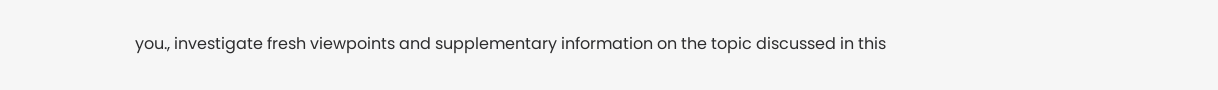you., investigate fresh viewpoints and supplementary information on the topic discussed in this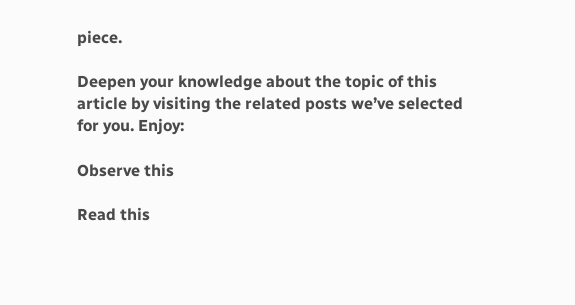piece.

Deepen your knowledge about the topic of this article by visiting the related posts we’ve selected for you. Enjoy:

Observe this

Read this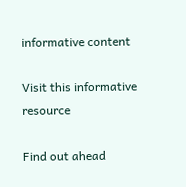informative content

Visit this informative resource

Find out ahead